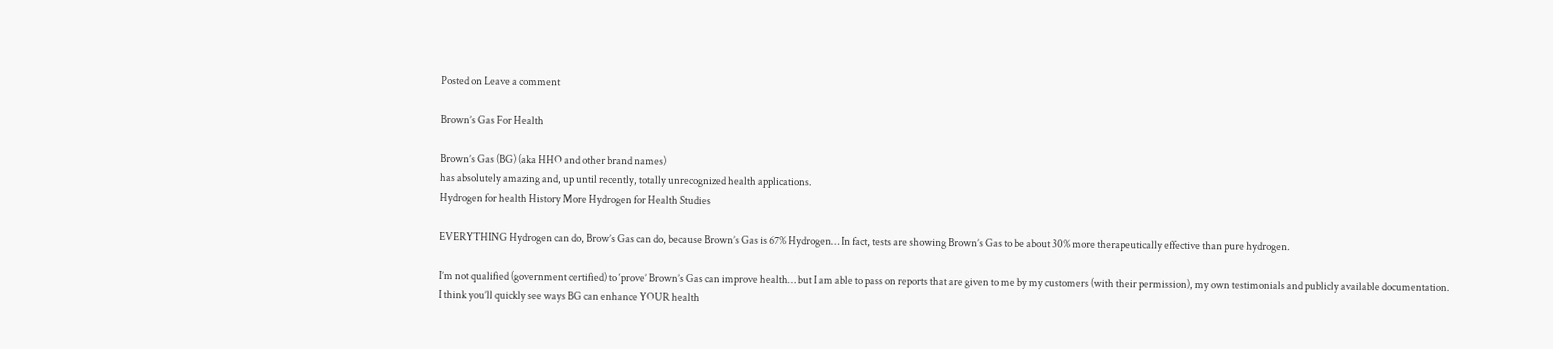Posted on Leave a comment

Brown’s Gas For Health

Brown’s Gas (BG) (aka HHO and other brand names)
has absolutely amazing and, up until recently, totally unrecognized health applications.
Hydrogen for health History More Hydrogen for Health Studies

EVERYTHING Hydrogen can do, Brow’s Gas can do, because Brown’s Gas is 67% Hydrogen… In fact, tests are showing Brown’s Gas to be about 30% more therapeutically effective than pure hydrogen.

I’m not qualified (government certified) to ‘prove’ Brown’s Gas can improve health… but I am able to pass on reports that are given to me by my customers (with their permission), my own testimonials and publicly available documentation.
I think you’ll quickly see ways BG can enhance YOUR health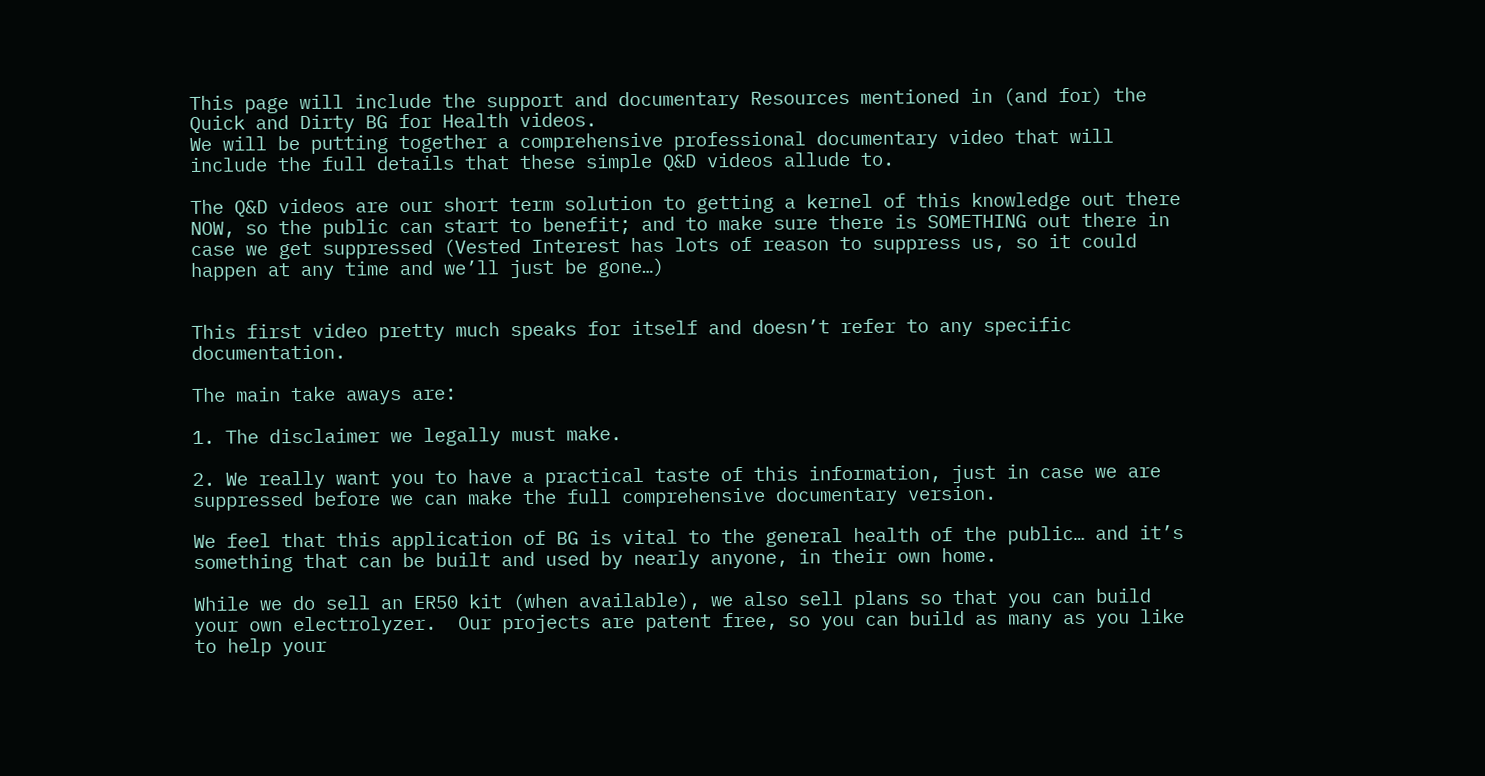This page will include the support and documentary Resources mentioned in (and for) the Quick and Dirty BG for Health videos.
We will be putting together a comprehensive professional documentary video that will include the full details that these simple Q&D videos allude to.

The Q&D videos are our short term solution to getting a kernel of this knowledge out there NOW, so the public can start to benefit; and to make sure there is SOMETHING out there in case we get suppressed (Vested Interest has lots of reason to suppress us, so it could happen at any time and we’ll just be gone…)


This first video pretty much speaks for itself and doesn’t refer to any specific documentation.

The main take aways are:

1. The disclaimer we legally must make.

2. We really want you to have a practical taste of this information, just in case we are suppressed before we can make the full comprehensive documentary version.

We feel that this application of BG is vital to the general health of the public… and it’s something that can be built and used by nearly anyone, in their own home.

While we do sell an ER50 kit (when available), we also sell plans so that you can build your own electrolyzer.  Our projects are patent free, so you can build as many as you like to help your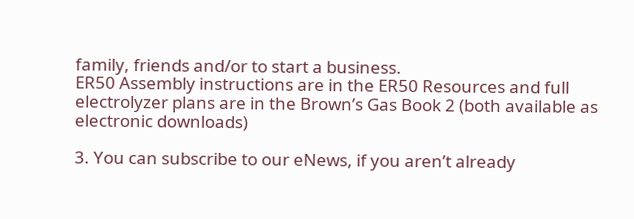family, friends and/or to start a business.
ER50 Assembly instructions are in the ER50 Resources and full electrolyzer plans are in the Brown’s Gas Book 2 (both available as electronic downloads)

3. You can subscribe to our eNews, if you aren’t already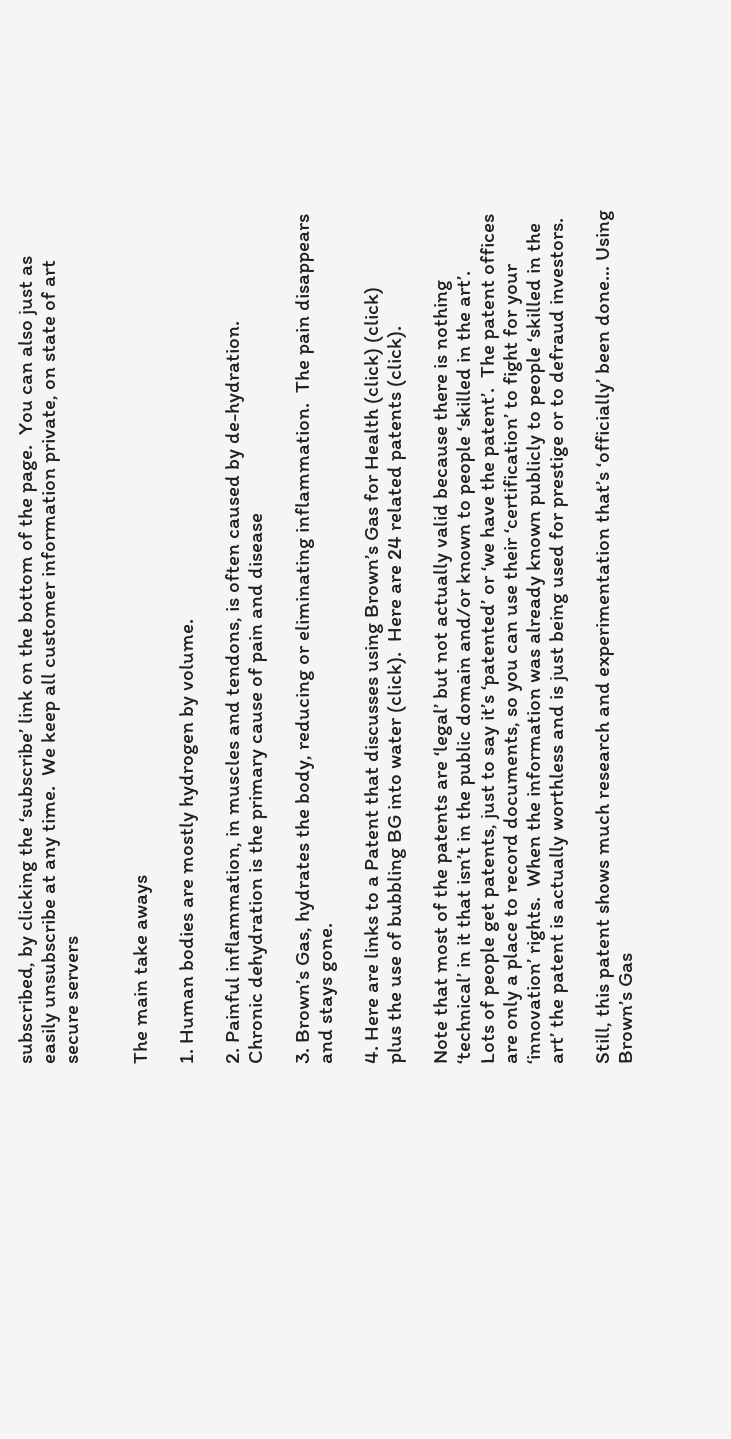subscribed, by clicking the ‘subscribe’ link on the bottom of the page.  You can also just as easily unsubscribe at any time.  We keep all customer information private, on state of art secure servers


The main take aways

1. Human bodies are mostly hydrogen by volume.

2. Painful inflammation, in muscles and tendons, is often caused by de-hydration.
Chronic dehydration is the primary cause of pain and disease

3. Brown’s Gas, hydrates the body, reducing or eliminating inflammation.  The pain disappears and stays gone.

4. Here are links to a Patent that discusses using Brown’s Gas for Health (click) (click)
plus the use of bubbling BG into water (click).  Here are 24 related patents (click).

Note that most of the patents are ‘legal’ but not actually valid because there is nothing ‘technical’ in it that isn’t in the public domain and/or known to people ‘skilled in the art’.
Lots of people get patents, just to say it’s ‘patented’ or ‘we have the patent’.  The patent offices are only a place to record documents, so you can use their ‘certification’ to fight for your ‘innovation’ rights.  When the information was already known publicly to people ‘skilled in the art’ the patent is actually worthless and is just being used for prestige or to defraud investors.

Still, this patent shows much research and experimentation that’s ‘officially’ been done… Using Brown’s Gas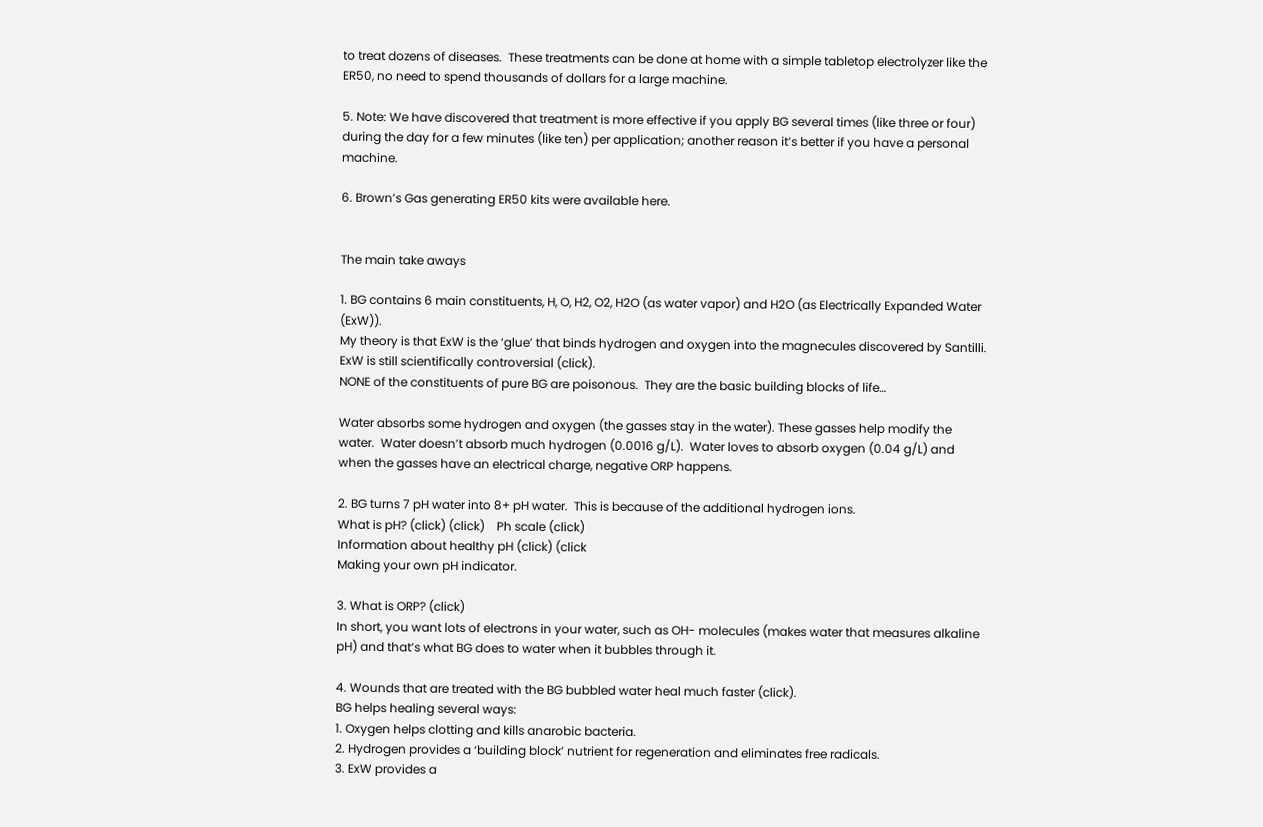to treat dozens of diseases.  These treatments can be done at home with a simple tabletop electrolyzer like the ER50, no need to spend thousands of dollars for a large machine.

5. Note: We have discovered that treatment is more effective if you apply BG several times (like three or four) during the day for a few minutes (like ten) per application; another reason it’s better if you have a personal machine.

6. Brown’s Gas generating ER50 kits were available here.


The main take aways

1. BG contains 6 main constituents, H, O, H2, O2, H2O (as water vapor) and H2O (as Electrically Expanded Water (ExW)).
My theory is that ExW is the ‘glue’ that binds hydrogen and oxygen into the magnecules discovered by Santilli.
ExW is still scientifically controversial (click).
NONE of the constituents of pure BG are poisonous.  They are the basic building blocks of life…

Water absorbs some hydrogen and oxygen (the gasses stay in the water). These gasses help modify the water.  Water doesn’t absorb much hydrogen (0.0016 g/L).  Water loves to absorb oxygen (0.04 g/L) and when the gasses have an electrical charge, negative ORP happens.

2. BG turns 7 pH water into 8+ pH water.  This is because of the additional hydrogen ions.
What is pH? (click) (click)    Ph scale (click)
Information about healthy pH (click) (click
Making your own pH indicator.

3. What is ORP? (click)
In short, you want lots of electrons in your water, such as OH- molecules (makes water that measures alkaline pH) and that’s what BG does to water when it bubbles through it.

4. Wounds that are treated with the BG bubbled water heal much faster (click).
BG helps healing several ways:
1. Oxygen helps clotting and kills anarobic bacteria.
2. Hydrogen provides a ‘building block’ nutrient for regeneration and eliminates free radicals.
3. ExW provides a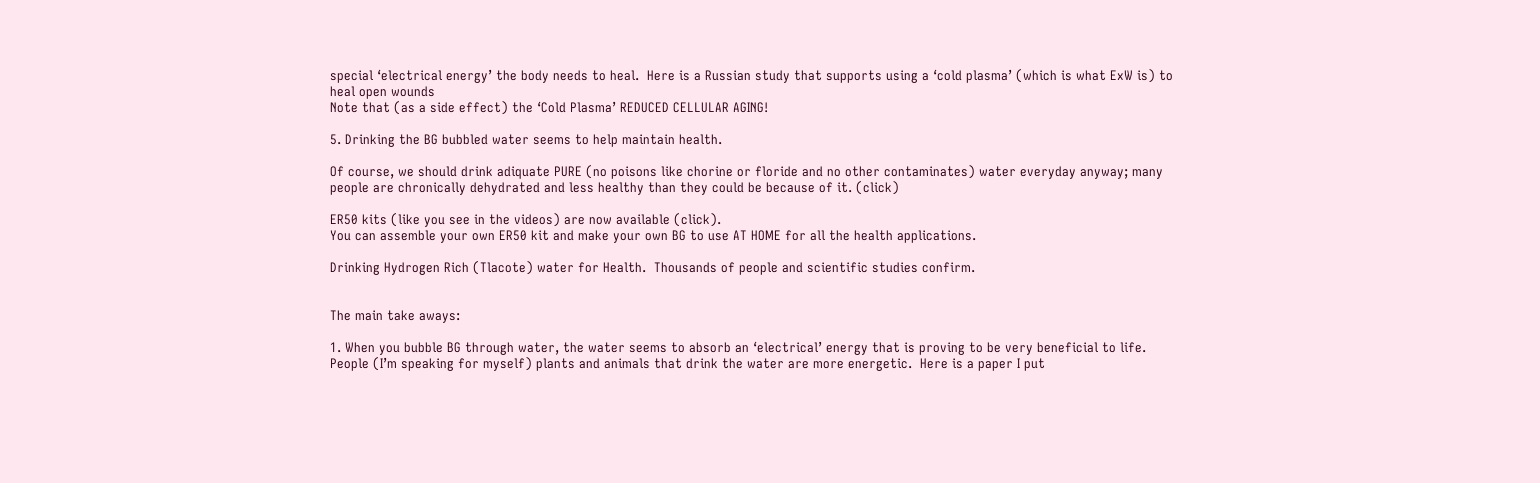special ‘electrical energy’ the body needs to heal.  Here is a Russian study that supports using a ‘cold plasma’ (which is what ExW is) to heal open wounds
Note that (as a side effect) the ‘Cold Plasma’ REDUCED CELLULAR AGING!

5. Drinking the BG bubbled water seems to help maintain health.

Of course, we should drink adiquate PURE (no poisons like chorine or floride and no other contaminates) water everyday anyway; many people are chronically dehydrated and less healthy than they could be because of it. (click)

ER50 kits (like you see in the videos) are now available (click).
You can assemble your own ER50 kit and make your own BG to use AT HOME for all the health applications.

Drinking Hydrogen Rich (Tlacote) water for Health.  Thousands of people and scientific studies confirm.


The main take aways:

1. When you bubble BG through water, the water seems to absorb an ‘electrical’ energy that is proving to be very beneficial to life.  People (I’m speaking for myself) plants and animals that drink the water are more energetic.  Here is a paper I put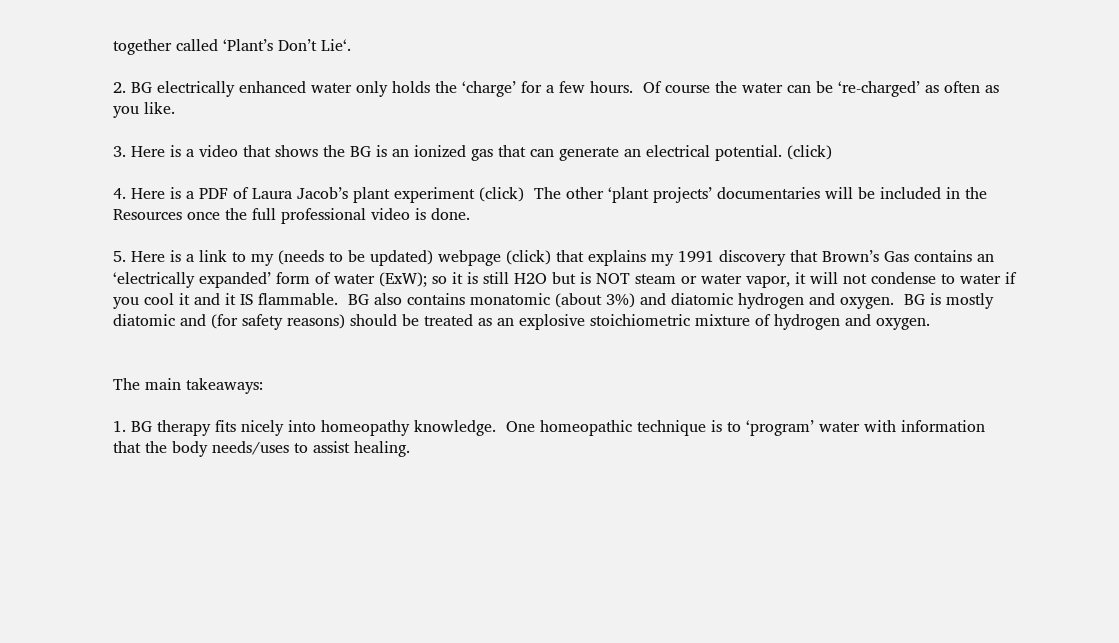together called ‘Plant’s Don’t Lie‘.

2. BG electrically enhanced water only holds the ‘charge’ for a few hours.  Of course the water can be ‘re-charged’ as often as you like.

3. Here is a video that shows the BG is an ionized gas that can generate an electrical potential. (click)

4. Here is a PDF of Laura Jacob’s plant experiment (click)  The other ‘plant projects’ documentaries will be included in the Resources once the full professional video is done.

5. Here is a link to my (needs to be updated) webpage (click) that explains my 1991 discovery that Brown’s Gas contains an ‘electrically expanded’ form of water (ExW); so it is still H2O but is NOT steam or water vapor, it will not condense to water if you cool it and it IS flammable.  BG also contains monatomic (about 3%) and diatomic hydrogen and oxygen.  BG is mostly diatomic and (for safety reasons) should be treated as an explosive stoichiometric mixture of hydrogen and oxygen.


The main takeaways:

1. BG therapy fits nicely into homeopathy knowledge.  One homeopathic technique is to ‘program’ water with information that the body needs/uses to assist healing.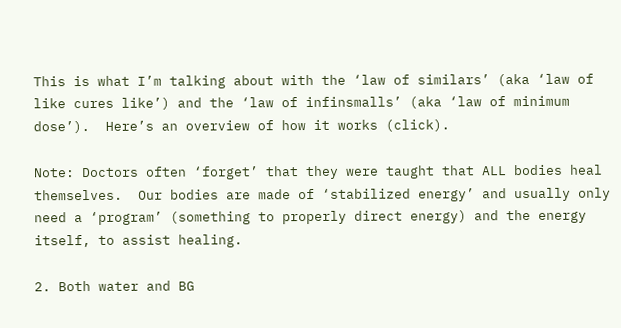This is what I’m talking about with the ‘law of similars’ (aka ‘law of like cures like’) and the ‘law of infinsmalls’ (aka ‘law of minimum dose’).  Here’s an overview of how it works (click).

Note: Doctors often ‘forget’ that they were taught that ALL bodies heal themselves.  Our bodies are made of ‘stabilized energy’ and usually only need a ‘program’ (something to properly direct energy) and the energy itself, to assist healing.

2. Both water and BG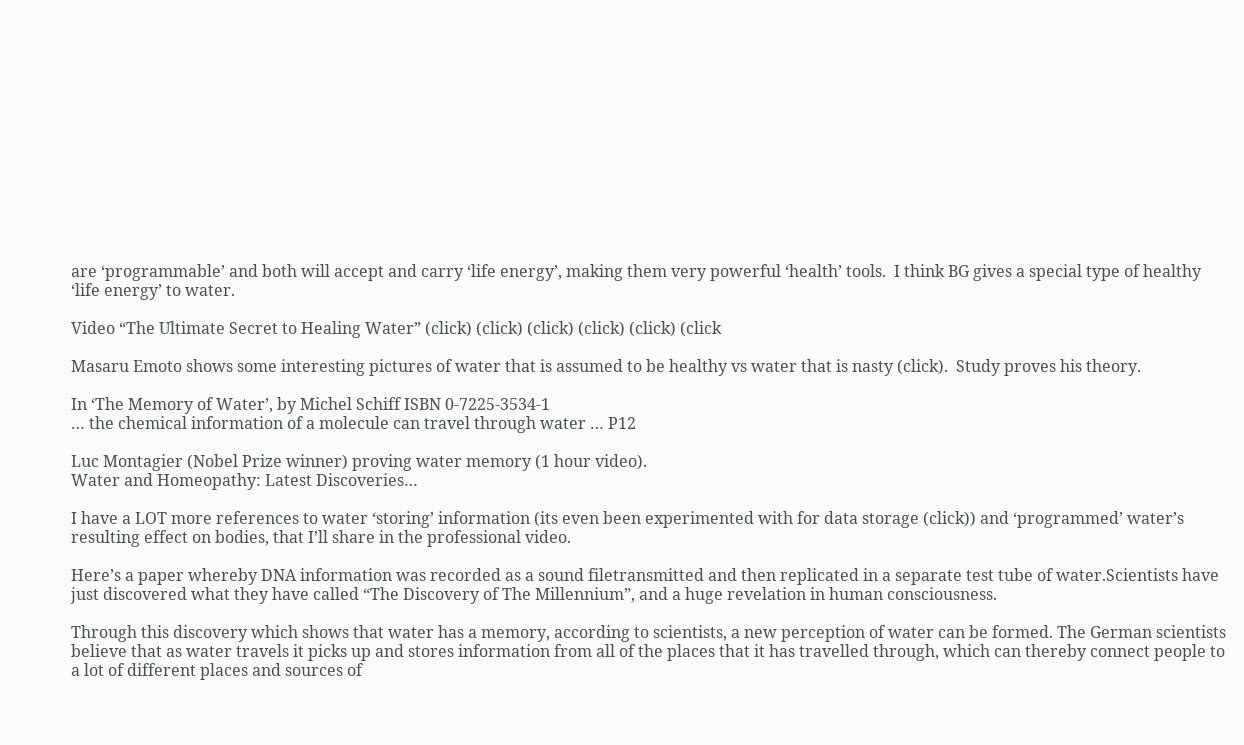are ‘programmable’ and both will accept and carry ‘life energy’, making them very powerful ‘health’ tools.  I think BG gives a special type of healthy ‘life energy’ to water.

Video “The Ultimate Secret to Healing Water” (click) (click) (click) (click) (click) (click

Masaru Emoto shows some interesting pictures of water that is assumed to be healthy vs water that is nasty (click).  Study proves his theory.

In ‘The Memory of Water’, by Michel Schiff ISBN 0-7225-3534-1
… the chemical information of a molecule can travel through water … P12

Luc Montagier (Nobel Prize winner) proving water memory (1 hour video).
Water and Homeopathy: Latest Discoveries…

I have a LOT more references to water ‘storing’ information (its even been experimented with for data storage (click)) and ‘programmed’ water’s resulting effect on bodies, that I’ll share in the professional video.

Here’s a paper whereby DNA information was recorded as a sound filetransmitted and then replicated in a separate test tube of water.Scientists have just discovered what they have called “The Discovery of The Millennium”, and a huge revelation in human consciousness.

Through this discovery which shows that water has a memory, according to scientists, a new perception of water can be formed. The German scientists believe that as water travels it picks up and stores information from all of the places that it has travelled through, which can thereby connect people to a lot of different places and sources of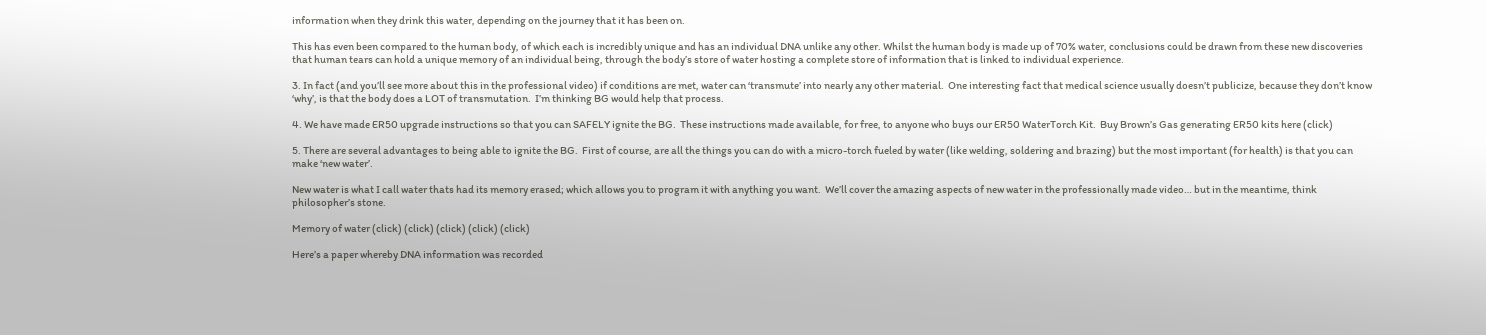information when they drink this water, depending on the journey that it has been on.

This has even been compared to the human body, of which each is incredibly unique and has an individual DNA unlike any other. Whilst the human body is made up of 70% water, conclusions could be drawn from these new discoveries that human tears can hold a unique memory of an individual being, through the body’s store of water hosting a complete store of information that is linked to individual experience.

3. In fact (and you’ll see more about this in the professional video) if conditions are met, water can ‘transmute’ into nearly any other material.  One interesting fact that medical science usually doesn’t publicize, because they don’t know ‘why’, is that the body does a LOT of transmutation.  I’m thinking BG would help that process.

4. We have made ER50 upgrade instructions so that you can SAFELY ignite the BG.  These instructions made available, for free, to anyone who buys our ER50 WaterTorch Kit.  Buy Brown’s Gas generating ER50 kits here (click)

5. There are several advantages to being able to ignite the BG.  First of course, are all the things you can do with a micro-torch fueled by water (like welding, soldering and brazing) but the most important (for health) is that you can make ‘new water’.

New water is what I call water thats had its memory erased; which allows you to program it with anything you want.  We’ll cover the amazing aspects of new water in the professionally made video… but in the meantime, think philosopher’s stone.

Memory of water (click) (click) (click) (click) (click)

Here’s a paper whereby DNA information was recorded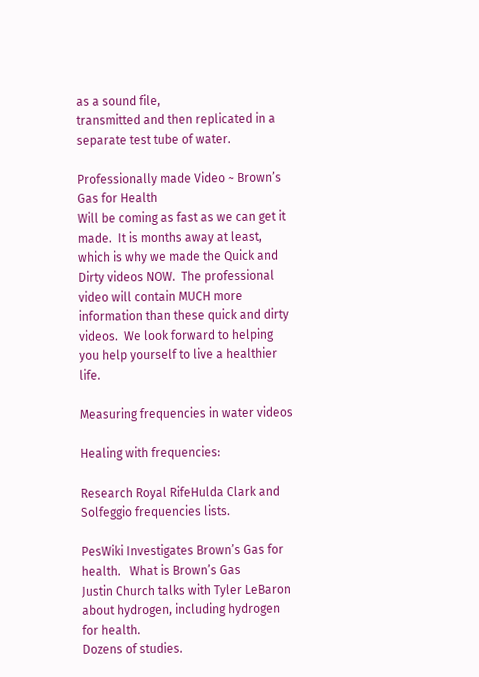as a sound file,
transmitted and then replicated in a separate test tube of water.

Professionally made Video ~ Brown’s Gas for Health
Will be coming as fast as we can get it made.  It is months away at least, which is why we made the Quick and Dirty videos NOW.  The professional video will contain MUCH more information than these quick and dirty videos.  We look forward to helping you help yourself to live a healthier life.

Measuring frequencies in water videos

Healing with frequencies:

Research Royal RifeHulda Clark and Solfeggio frequencies lists.

PesWiki Investigates Brown’s Gas for health.   What is Brown’s Gas
Justin Church talks with Tyler LeBaron about hydrogen, including hydrogen for health.
Dozens of studies.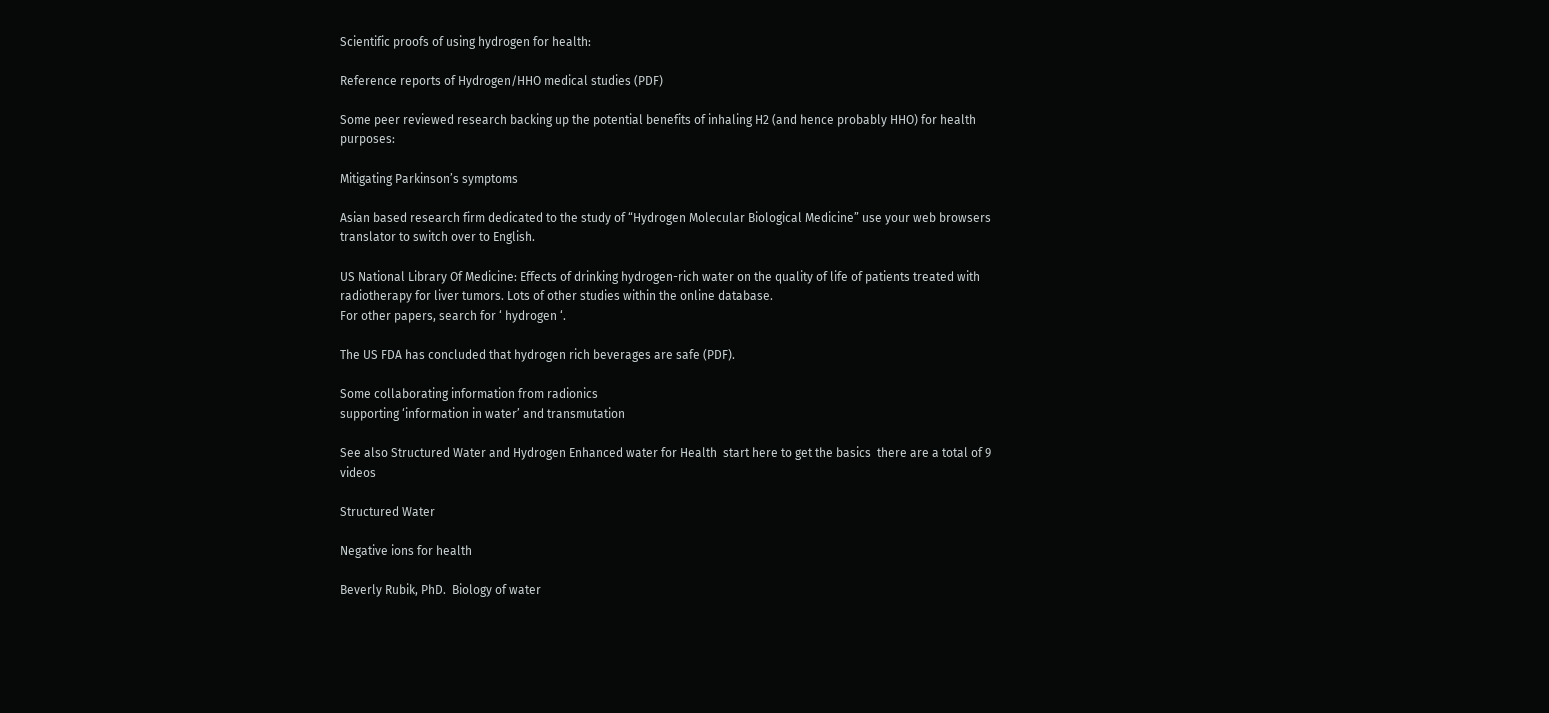Scientific proofs of using hydrogen for health:

Reference reports of Hydrogen/HHO medical studies (PDF)

Some peer reviewed research backing up the potential benefits of inhaling H2 (and hence probably HHO) for health purposes:

Mitigating Parkinson’s symptoms

Asian based research firm dedicated to the study of “Hydrogen Molecular Biological Medicine” use your web browsers translator to switch over to English.

US National Library Of Medicine: Effects of drinking hydrogen-rich water on the quality of life of patients treated with radiotherapy for liver tumors. Lots of other studies within the online database.
For other papers, search for ‘ hydrogen ‘.

The US FDA has concluded that hydrogen rich beverages are safe (PDF).

Some collaborating information from radionics
supporting ‘information in water’ and transmutation

See also Structured Water and Hydrogen Enhanced water for Health  start here to get the basics  there are a total of 9 videos

Structured Water

Negative ions for health

Beverly Rubik, PhD.  Biology of water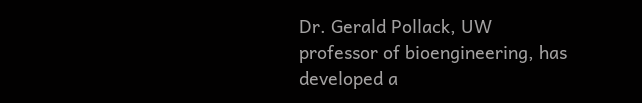Dr. Gerald Pollack, UW professor of bioengineering, has developed a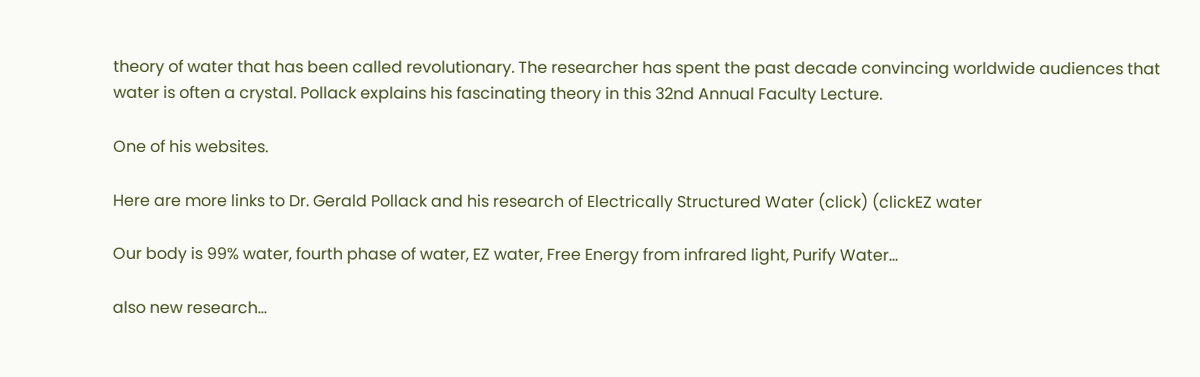theory of water that has been called revolutionary. The researcher has spent the past decade convincing worldwide audiences that water is often a crystal. Pollack explains his fascinating theory in this 32nd Annual Faculty Lecture.

One of his websites.

Here are more links to Dr. Gerald Pollack and his research of Electrically Structured Water (click) (clickEZ water

Our body is 99% water, fourth phase of water, EZ water, Free Energy from infrared light, Purify Water…

also new research…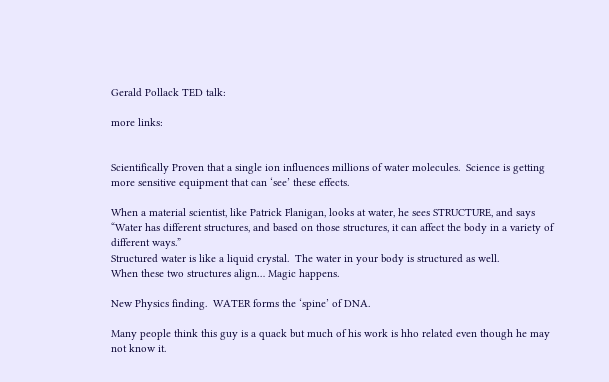Gerald Pollack TED talk:

more links:


Scientifically Proven that a single ion influences millions of water molecules.  Science is getting more sensitive equipment that can ‘see’ these effects.

When a material scientist, like Patrick Flanigan, looks at water, he sees STRUCTURE, and says “Water has different structures, and based on those structures, it can affect the body in a variety of different ways.”
Structured water is like a liquid crystal.  The water in your body is structured as well.
When these two structures align… Magic happens.

New Physics finding.  WATER forms the ‘spine’ of DNA.

Many people think this guy is a quack but much of his work is hho related even though he may not know it.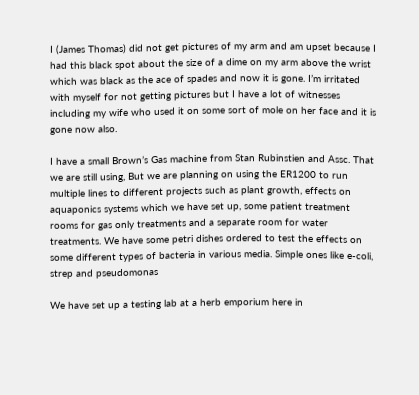I (James Thomas) did not get pictures of my arm and am upset because I had this black spot about the size of a dime on my arm above the wrist which was black as the ace of spades and now it is gone. I’m irritated with myself for not getting pictures but I have a lot of witnesses including my wife who used it on some sort of mole on her face and it is gone now also.

I have a small Brown’s Gas machine from Stan Rubinstien and Assc. That we are still using, But we are planning on using the ER1200 to run multiple lines to different projects such as plant growth, effects on aquaponics systems which we have set up, some patient treatment rooms for gas only treatments and a separate room for water treatments. We have some petri dishes ordered to test the effects on some different types of bacteria in various media. Simple ones like e-coli, strep and pseudomonas

We have set up a testing lab at a herb emporium here in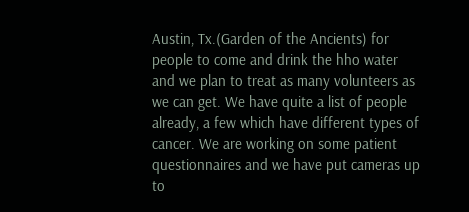Austin, Tx.(Garden of the Ancients) for people to come and drink the hho water and we plan to treat as many volunteers as we can get. We have quite a list of people already, a few which have different types of cancer. We are working on some patient questionnaires and we have put cameras up to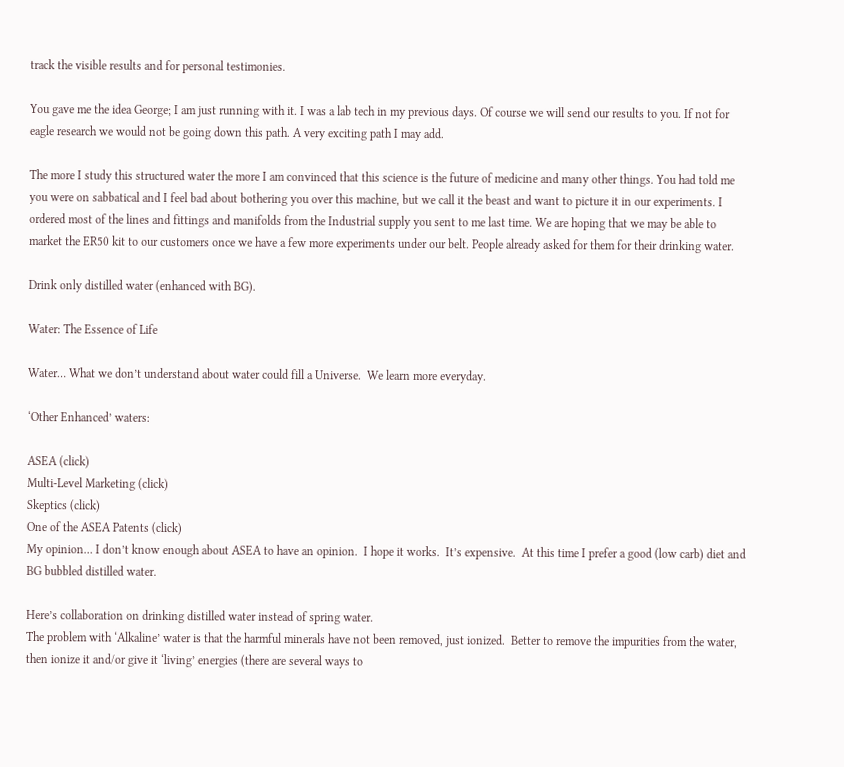track the visible results and for personal testimonies.

You gave me the idea George; I am just running with it. I was a lab tech in my previous days. Of course we will send our results to you. If not for eagle research we would not be going down this path. A very exciting path I may add.

The more I study this structured water the more I am convinced that this science is the future of medicine and many other things. You had told me you were on sabbatical and I feel bad about bothering you over this machine, but we call it the beast and want to picture it in our experiments. I ordered most of the lines and fittings and manifolds from the Industrial supply you sent to me last time. We are hoping that we may be able to market the ER50 kit to our customers once we have a few more experiments under our belt. People already asked for them for their drinking water.

Drink only distilled water (enhanced with BG).

Water: The Essence of Life

Water… What we don’t understand about water could fill a Universe.  We learn more everyday.

‘Other Enhanced’ waters:

ASEA (click)
Multi-Level Marketing (click)
Skeptics (click)
One of the ASEA Patents (click)
My opinion… I don’t know enough about ASEA to have an opinion.  I hope it works.  It’s expensive.  At this time I prefer a good (low carb) diet and BG bubbled distilled water.

Here’s collaboration on drinking distilled water instead of spring water.
The problem with ‘Alkaline’ water is that the harmful minerals have not been removed, just ionized.  Better to remove the impurities from the water, then ionize it and/or give it ‘living’ energies (there are several ways to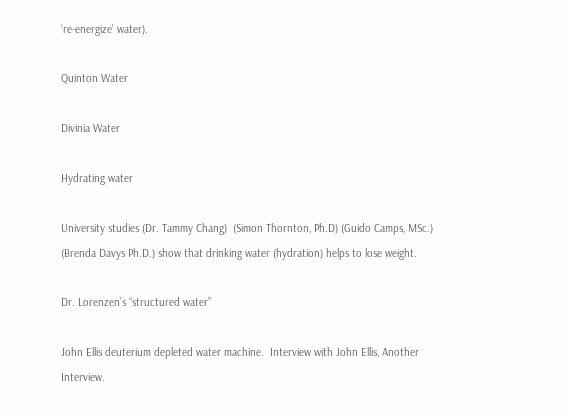‘re-energize’ water).

Quinton Water

Divinia Water

Hydrating water

University studies (Dr. Tammy Chang)  (Simon Thornton, Ph.D) (Guido Camps, MSc.) (Brenda Davys Ph.D.) show that drinking water (hydration) helps to lose weight.

Dr. Lorenzen’s “structured water”

John Ellis deuterium depleted water machine.  Interview with John Ellis, Another Interview.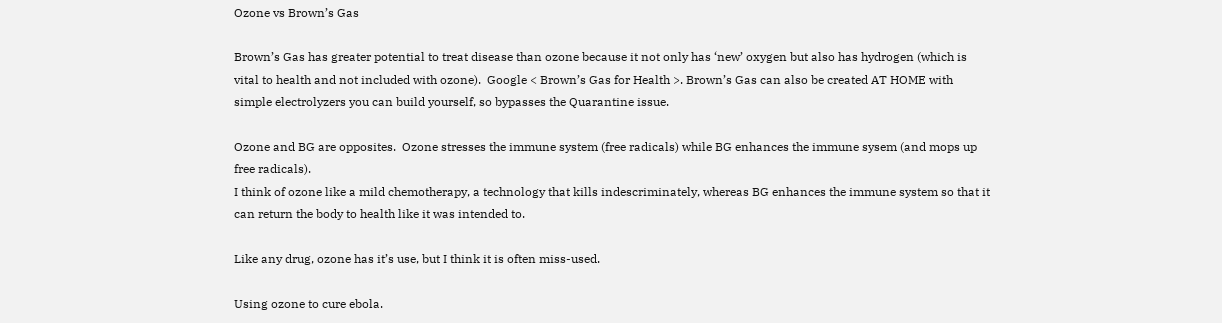Ozone vs Brown’s Gas

Brown’s Gas has greater potential to treat disease than ozone because it not only has ‘new’ oxygen but also has hydrogen (which is vital to health and not included with ozone).  Google < Brown’s Gas for Health >. Brown’s Gas can also be created AT HOME with simple electrolyzers you can build yourself, so bypasses the Quarantine issue.

Ozone and BG are opposites.  Ozone stresses the immune system (free radicals) while BG enhances the immune sysem (and mops up free radicals).
I think of ozone like a mild chemotherapy, a technology that kills indescriminately, whereas BG enhances the immune system so that it can return the body to health like it was intended to.

Like any drug, ozone has it’s use, but I think it is often miss-used.

Using ozone to cure ebola.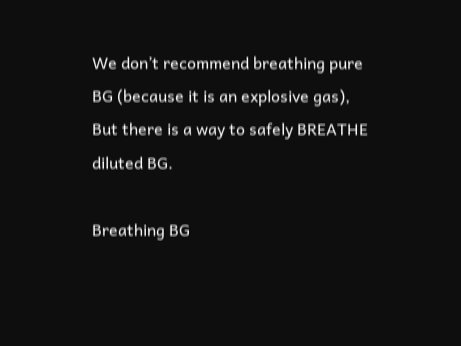We don’t recommend breathing pure BG (because it is an explosive gas), But there is a way to safely BREATHE diluted BG.

Breathing BG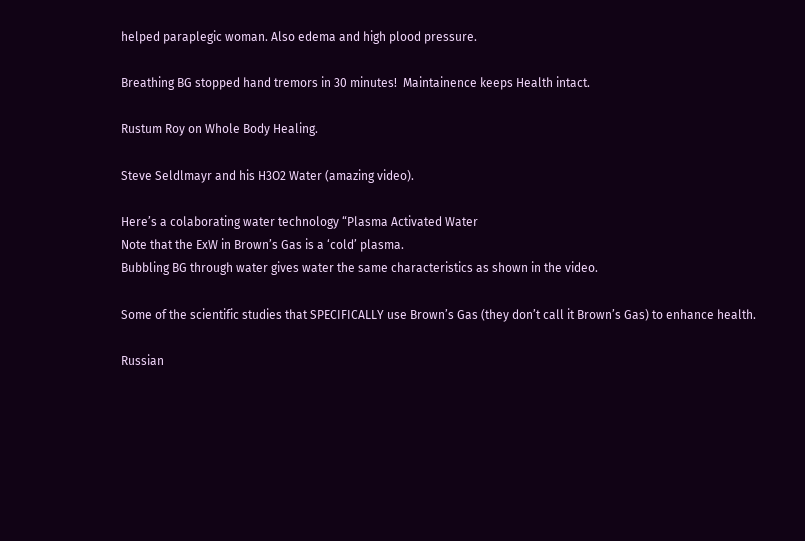helped paraplegic woman. Also edema and high plood pressure.

Breathing BG stopped hand tremors in 30 minutes!  Maintainence keeps Health intact.

Rustum Roy on Whole Body Healing.

Steve Seldlmayr and his H3O2 Water (amazing video).

Here’s a colaborating water technology “Plasma Activated Water
Note that the ExW in Brown’s Gas is a ‘cold’ plasma.
Bubbling BG through water gives water the same characteristics as shown in the video.

Some of the scientific studies that SPECIFICALLY use Brown’s Gas (they don’t call it Brown’s Gas) to enhance health.

Russian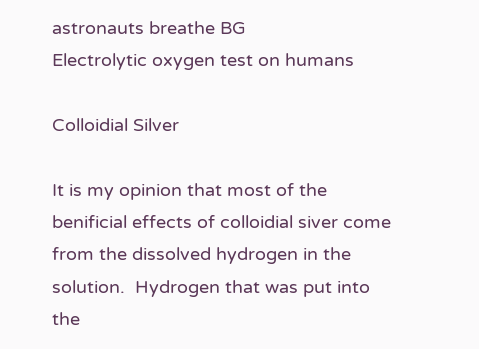astronauts breathe BG
Electrolytic oxygen test on humans

Colloidial Silver

It is my opinion that most of the benificial effects of colloidial siver come from the dissolved hydrogen in the solution.  Hydrogen that was put into the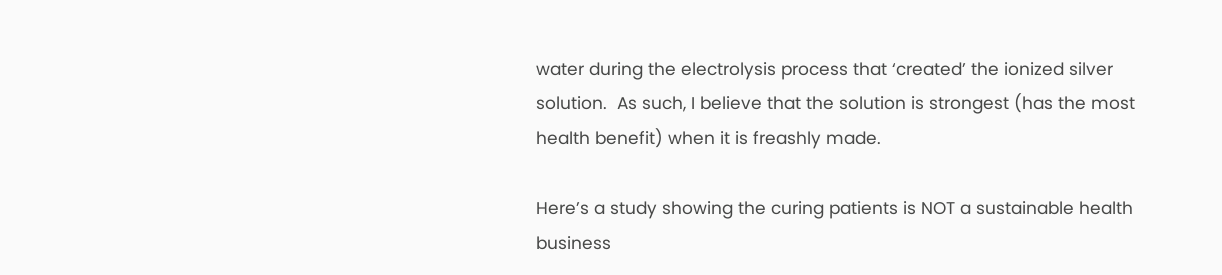water during the electrolysis process that ‘created’ the ionized silver solution.  As such, I believe that the solution is strongest (has the most health benefit) when it is freashly made.

Here’s a study showing the curing patients is NOT a sustainable health business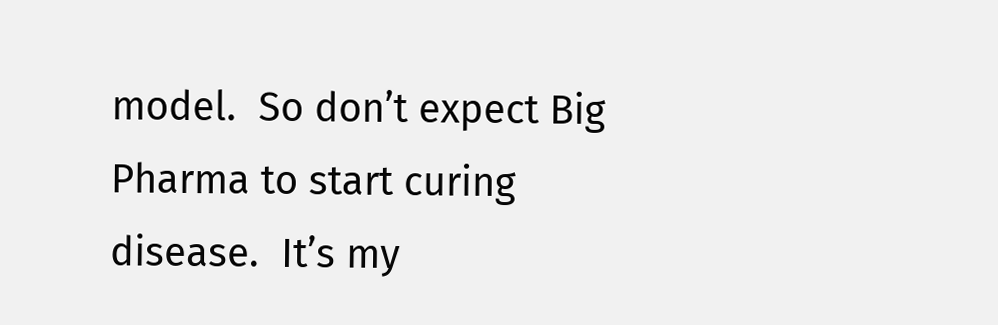model.  So don’t expect Big Pharma to start curing disease.  It’s my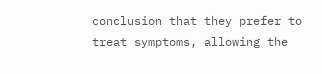conclusion that they prefer to treat symptoms, allowing the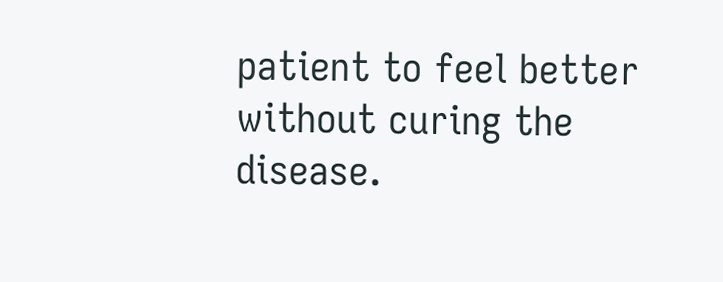patient to feel better without curing the disease.